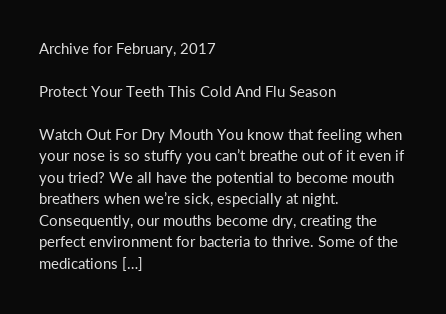Archive for February, 2017

Protect Your Teeth This Cold And Flu Season

Watch Out For Dry Mouth You know that feeling when your nose is so stuffy you can’t breathe out of it even if you tried? We all have the potential to become mouth breathers when we’re sick, especially at night. Consequently, our mouths become dry, creating the perfect environment for bacteria to thrive. Some of the medications […]